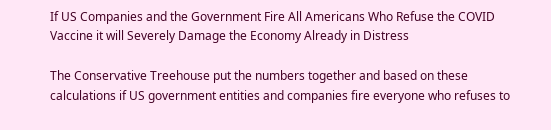If US Companies and the Government Fire All Americans Who Refuse the COVID Vaccine it will Severely Damage the Economy Already in Distress

The Conservative Treehouse put the numbers together and based on these calculations if US government entities and companies fire everyone who refuses to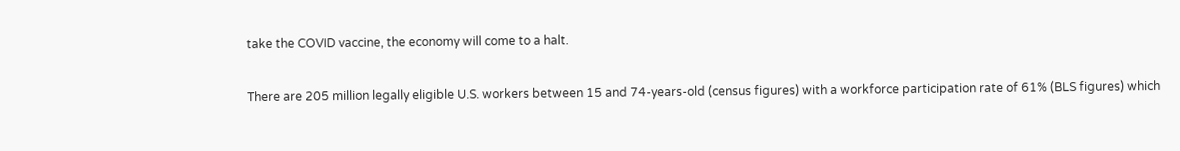take the COVID vaccine, the economy will come to a halt.

There are 205 million legally eligible U.S. workers between 15 and 74-years-old (census figures) with a workforce participation rate of 61% (BLS figures) which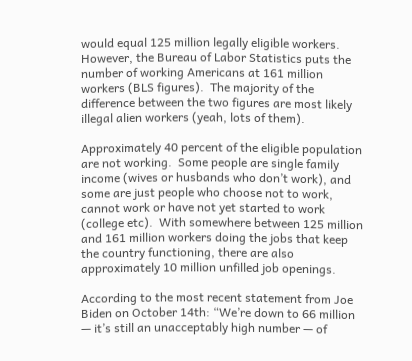would equal 125 million legally eligible workers.   However, the Bureau of Labor Statistics puts the number of working Americans at 161 million workers (BLS figures).  The majority of the difference between the two figures are most likely illegal alien workers (yeah, lots of them).

Approximately 40 percent of the eligible population are not working.  Some people are single family income (wives or husbands who don’t work), and some are just people who choose not to work, cannot work or have not yet started to work (college etc).  With somewhere between 125 million and 161 million workers doing the jobs that keep the country functioning, there are also approximately 10 million unfilled job openings.

According to the most recent statement from Joe Biden on October 14th: “We’re down to 66 million — it’s still an unacceptably high number — of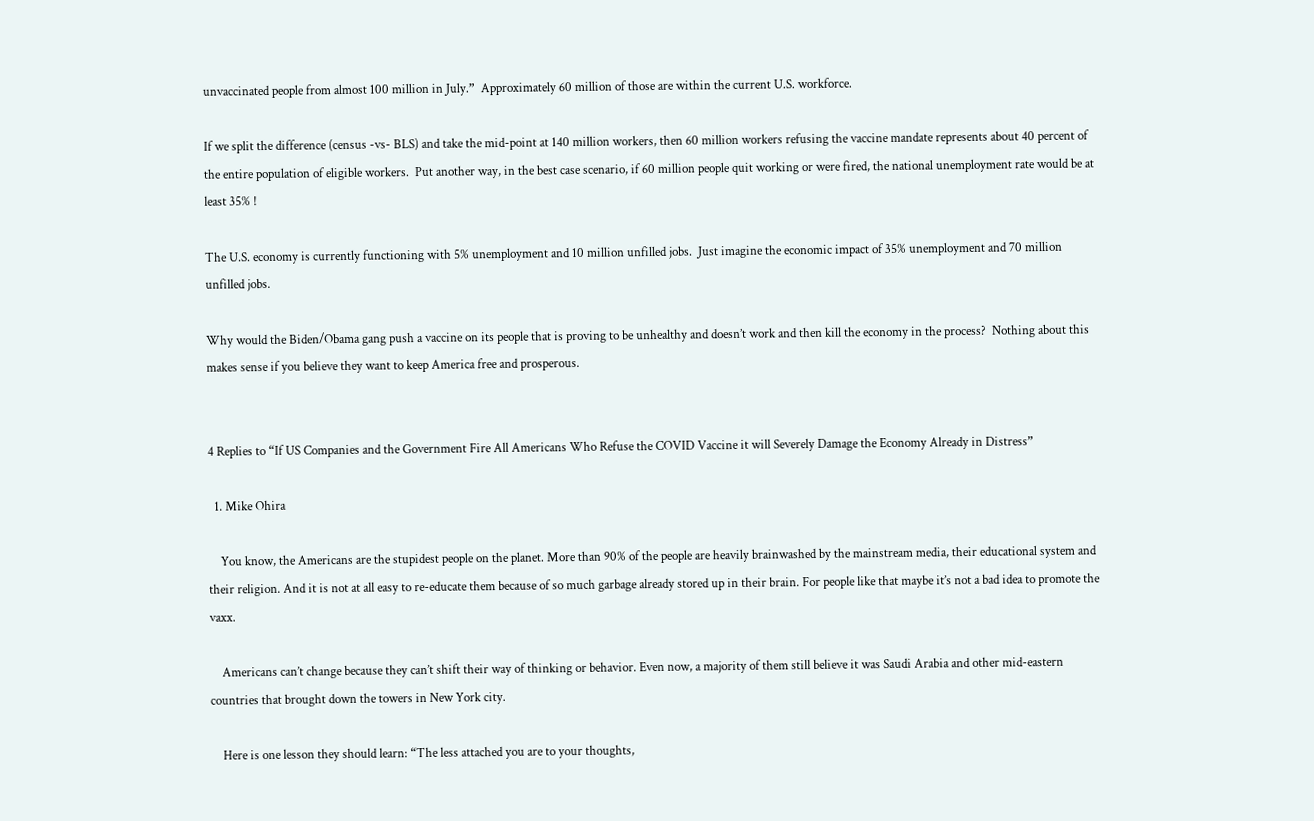unvaccinated people from almost 100 million in July.”  Approximately 60 million of those are within the current U.S. workforce.

If we split the difference (census -vs- BLS) and take the mid-point at 140 million workers, then 60 million workers refusing the vaccine mandate represents about 40 percent of the entire population of eligible workers.  Put another way, in the best case scenario, if 60 million people quit working or were fired, the national unemployment rate would be at least 35% !

The U.S. economy is currently functioning with 5% unemployment and 10 million unfilled jobs.  Just imagine the economic impact of 35% unemployment and 70 million unfilled jobs.

Why would the Biden/Obama gang push a vaccine on its people that is proving to be unhealthy and doesn’t work and then kill the economy in the process?  Nothing about this makes sense if you believe they want to keep America free and prosperous.


4 Replies to “If US Companies and the Government Fire All Americans Who Refuse the COVID Vaccine it will Severely Damage the Economy Already in Distress”

  1. Mike Ohira

    You know, the Americans are the stupidest people on the planet. More than 90% of the people are heavily brainwashed by the mainstream media, their educational system and their religion. And it is not at all easy to re-educate them because of so much garbage already stored up in their brain. For people like that maybe it’s not a bad idea to promote the vaxx.

    Americans can’t change because they can’t shift their way of thinking or behavior. Even now, a majority of them still believe it was Saudi Arabia and other mid-eastern countries that brought down the towers in New York city.

    Here is one lesson they should learn: “The less attached you are to your thoughts,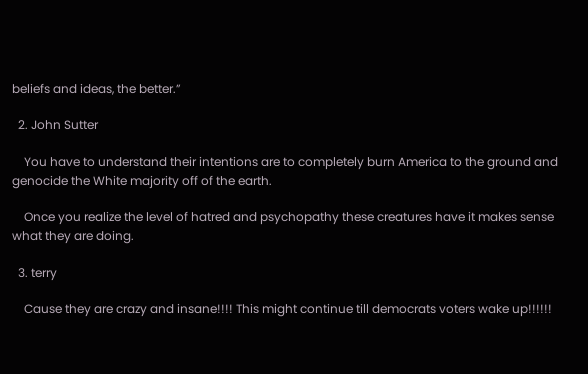beliefs and ideas, the better.”

  2. John Sutter

    You have to understand their intentions are to completely burn America to the ground and genocide the White majority off of the earth.

    Once you realize the level of hatred and psychopathy these creatures have it makes sense what they are doing.

  3. terry

    Cause they are crazy and insane!!!! This might continue till democrats voters wake up!!!!!!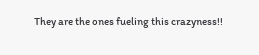They are the ones fueling this crazyness!!